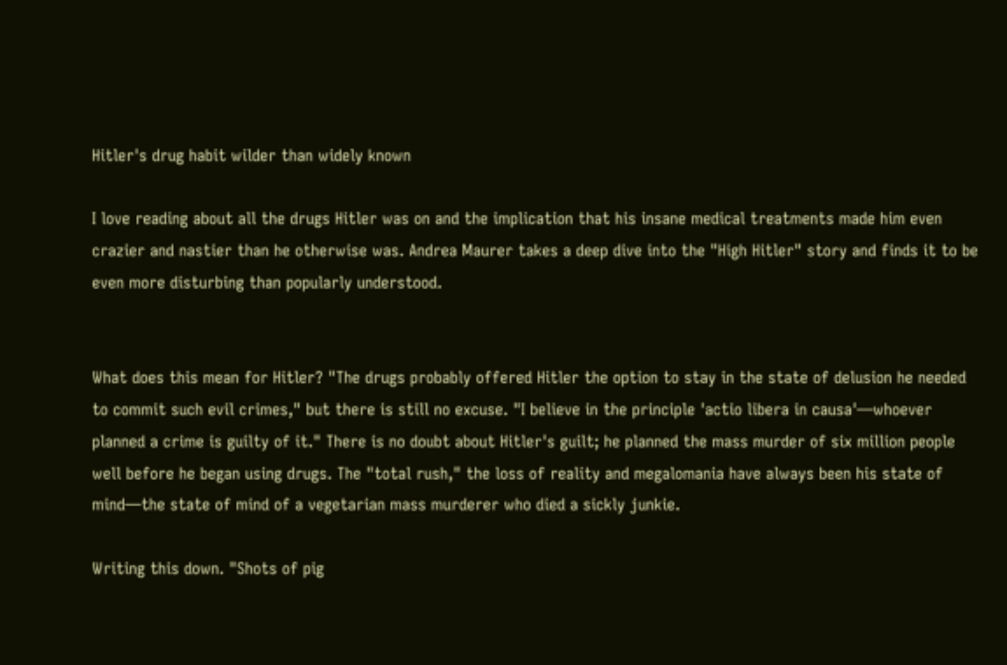Hitler's drug habit wilder than widely known

I love reading about all the drugs Hitler was on and the implication that his insane medical treatments made him even crazier and nastier than he otherwise was. Andrea Maurer takes a deep dive into the "High Hitler" story and finds it to be even more disturbing than popularly understood.


What does this mean for Hitler? "The drugs probably offered Hitler the option to stay in the state of delusion he needed to commit such evil crimes," but there is still no excuse. "I believe in the principle 'actio libera in causa'—whoever planned a crime is guilty of it." There is no doubt about Hitler's guilt; he planned the mass murder of six million people well before he began using drugs. The "total rush," the loss of reality and megalomania have always been his state of mind—the state of mind of a vegetarian mass murderer who died a sickly junkie.

Writing this down. "Shots of pig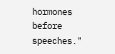hormones before speeches."